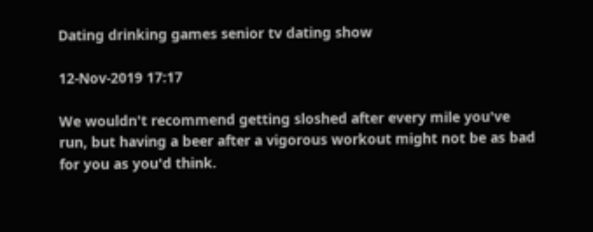Dating drinking games senior tv dating show

12-Nov-2019 17:17

We wouldn't recommend getting sloshed after every mile you've run, but having a beer after a vigorous workout might not be as bad for you as you'd think.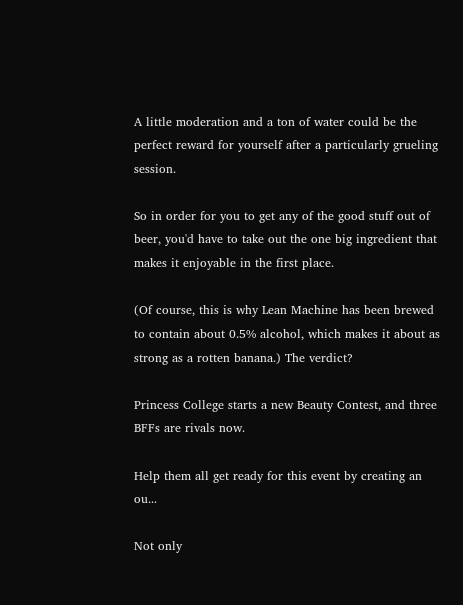A little moderation and a ton of water could be the perfect reward for yourself after a particularly grueling session.

So in order for you to get any of the good stuff out of beer, you'd have to take out the one big ingredient that makes it enjoyable in the first place.

(Of course, this is why Lean Machine has been brewed to contain about 0.5% alcohol, which makes it about as strong as a rotten banana.) The verdict?

Princess College starts a new Beauty Contest, and three BFFs are rivals now.

Help them all get ready for this event by creating an ou...

Not only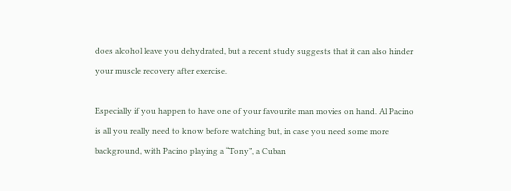does alcohol leave you dehydrated, but a recent study suggests that it can also hinder your muscle recovery after exercise.

Especially if you happen to have one of your favourite man movies on hand. Al Pacino is all you really need to know before watching but, in case you need some more background, with Pacino playing a “Tony”, a Cuban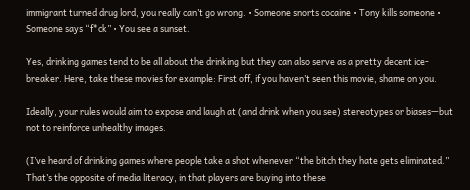immigrant turned drug lord, you really can’t go wrong. • Someone snorts cocaine • Tony kills someone • Someone says “f*ck” • You see a sunset.

Yes, drinking games tend to be all about the drinking but they can also serve as a pretty decent ice-breaker. Here, take these movies for example: First off, if you haven’t seen this movie, shame on you.

Ideally, your rules would aim to expose and laugh at (and drink when you see) stereotypes or biases—but not to reinforce unhealthy images.

(I’ve heard of drinking games where people take a shot whenever “the bitch they hate gets eliminated.” That’s the opposite of media literacy, in that players are buying into these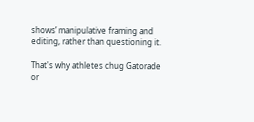shows’ manipulative framing and editing, rather than questioning it.

That's why athletes chug Gatorade or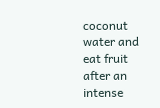coconut water and eat fruit after an intense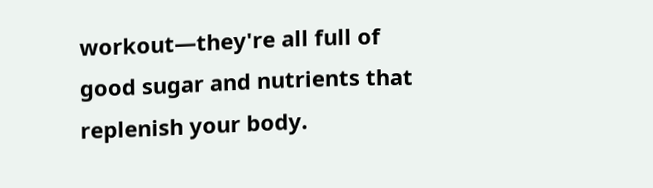workout—they're all full of good sugar and nutrients that replenish your body.